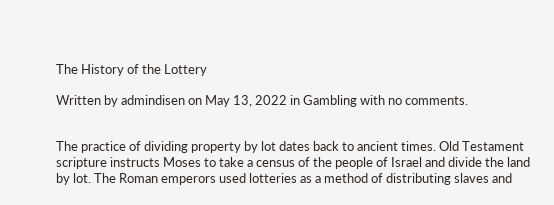The History of the Lottery

Written by admindisen on May 13, 2022 in Gambling with no comments.


The practice of dividing property by lot dates back to ancient times. Old Testament scripture instructs Moses to take a census of the people of Israel and divide the land by lot. The Roman emperors used lotteries as a method of distributing slaves and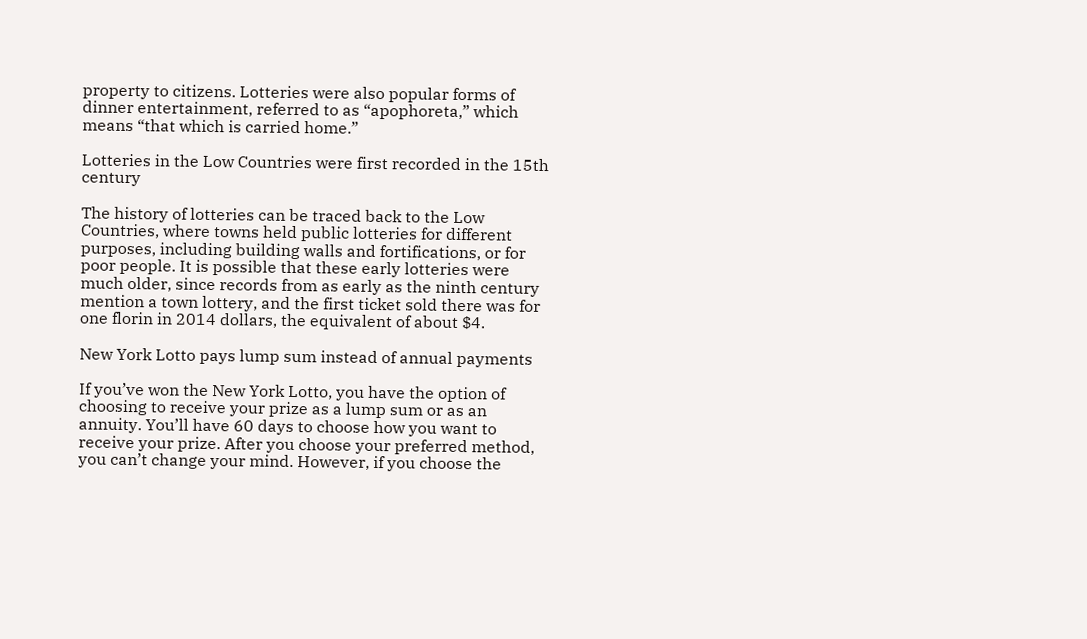property to citizens. Lotteries were also popular forms of dinner entertainment, referred to as “apophoreta,” which means “that which is carried home.”

Lotteries in the Low Countries were first recorded in the 15th century

The history of lotteries can be traced back to the Low Countries, where towns held public lotteries for different purposes, including building walls and fortifications, or for poor people. It is possible that these early lotteries were much older, since records from as early as the ninth century mention a town lottery, and the first ticket sold there was for one florin in 2014 dollars, the equivalent of about $4.

New York Lotto pays lump sum instead of annual payments

If you’ve won the New York Lotto, you have the option of choosing to receive your prize as a lump sum or as an annuity. You’ll have 60 days to choose how you want to receive your prize. After you choose your preferred method, you can’t change your mind. However, if you choose the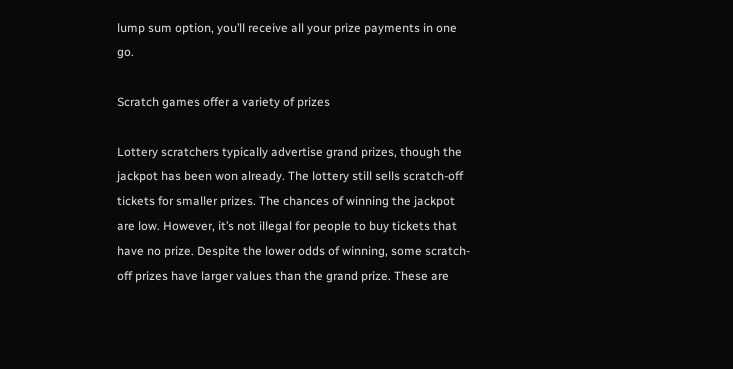lump sum option, you’ll receive all your prize payments in one go.

Scratch games offer a variety of prizes

Lottery scratchers typically advertise grand prizes, though the jackpot has been won already. The lottery still sells scratch-off tickets for smaller prizes. The chances of winning the jackpot are low. However, it’s not illegal for people to buy tickets that have no prize. Despite the lower odds of winning, some scratch-off prizes have larger values than the grand prize. These are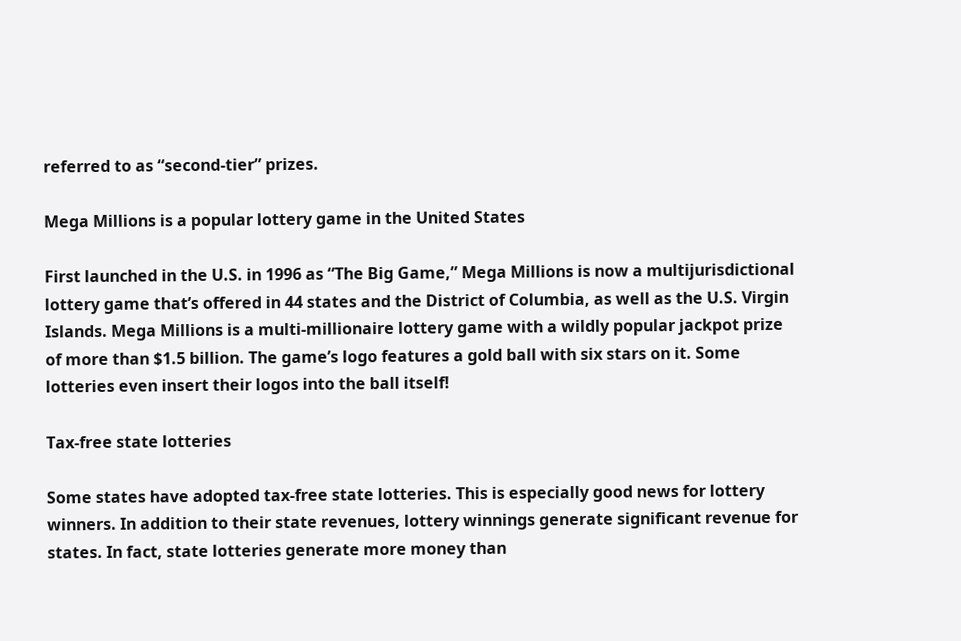referred to as “second-tier” prizes.

Mega Millions is a popular lottery game in the United States

First launched in the U.S. in 1996 as “The Big Game,” Mega Millions is now a multijurisdictional lottery game that’s offered in 44 states and the District of Columbia, as well as the U.S. Virgin Islands. Mega Millions is a multi-millionaire lottery game with a wildly popular jackpot prize of more than $1.5 billion. The game’s logo features a gold ball with six stars on it. Some lotteries even insert their logos into the ball itself!

Tax-free state lotteries

Some states have adopted tax-free state lotteries. This is especially good news for lottery winners. In addition to their state revenues, lottery winnings generate significant revenue for states. In fact, state lotteries generate more money than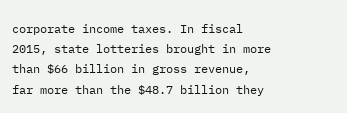corporate income taxes. In fiscal 2015, state lotteries brought in more than $66 billion in gross revenue, far more than the $48.7 billion they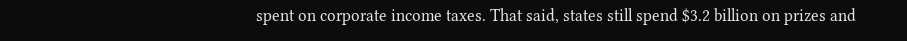spent on corporate income taxes. That said, states still spend $3.2 billion on prizes and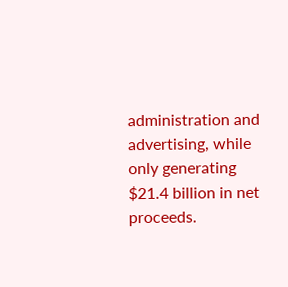administration and advertising, while only generating $21.4 billion in net proceeds.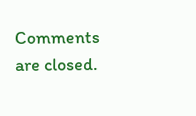Comments are closed.